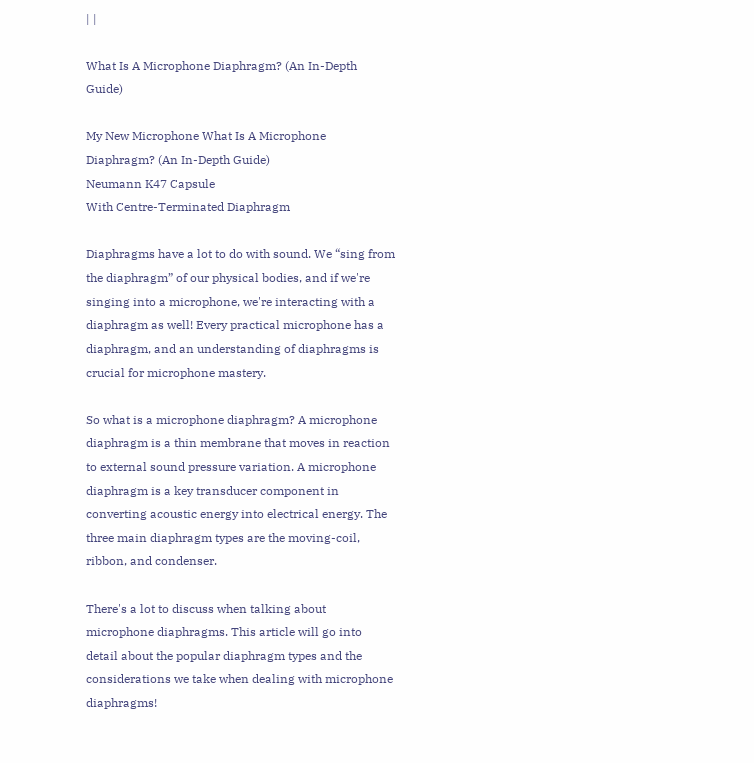| |

What Is A Microphone Diaphragm? (An In-Depth Guide)

My New Microphone What Is A Microphone Diaphragm? (An In-Depth Guide)
Neumann K47 Capsule
With Centre-Terminated Diaphragm

Diaphragms have a lot to do with sound. We “sing from the diaphragm” of our physical bodies, and if we're singing into a microphone, we're interacting with a diaphragm as well! Every practical microphone has a diaphragm, and an understanding of diaphragms is crucial for microphone mastery.

So what is a microphone diaphragm? A microphone diaphragm is a thin membrane that moves in reaction to external sound pressure variation. A microphone diaphragm is a key transducer component in converting acoustic energy into electrical energy. The three main diaphragm types are the moving-coil, ribbon, and condenser.

There's a lot to discuss when talking about microphone diaphragms. This article will go into detail about the popular diaphragm types and the considerations we take when dealing with microphone diaphragms!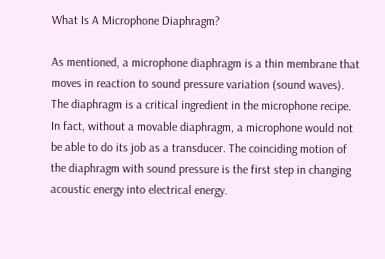What Is A Microphone Diaphragm?

As mentioned, a microphone diaphragm is a thin membrane that moves in reaction to sound pressure variation (sound waves). The diaphragm is a critical ingredient in the microphone recipe. In fact, without a movable diaphragm, a microphone would not be able to do its job as a transducer. The coinciding motion of the diaphragm with sound pressure is the first step in changing acoustic energy into electrical energy.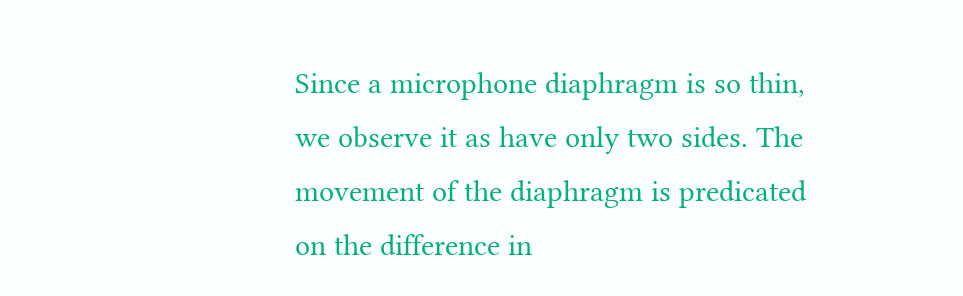Since a microphone diaphragm is so thin, we observe it as have only two sides. The movement of the diaphragm is predicated on the difference in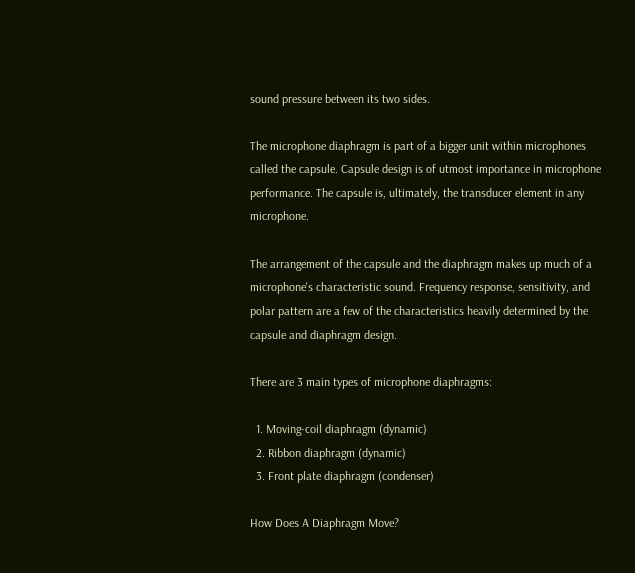sound pressure between its two sides.

The microphone diaphragm is part of a bigger unit within microphones called the capsule. Capsule design is of utmost importance in microphone performance. The capsule is, ultimately, the transducer element in any microphone.

The arrangement of the capsule and the diaphragm makes up much of a microphone's characteristic sound. Frequency response, sensitivity, and polar pattern are a few of the characteristics heavily determined by the capsule and diaphragm design.

There are 3 main types of microphone diaphragms:

  1. Moving-coil diaphragm (dynamic)
  2. Ribbon diaphragm (dynamic)
  3. Front plate diaphragm (condenser)

How Does A Diaphragm Move?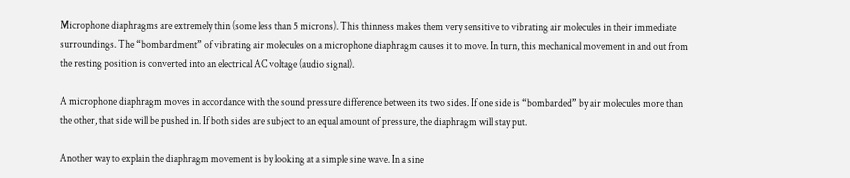Microphone diaphragms are extremely thin (some less than 5 microns). This thinness makes them very sensitive to vibrating air molecules in their immediate surroundings. The “bombardment” of vibrating air molecules on a microphone diaphragm causes it to move. In turn, this mechanical movement in and out from the resting position is converted into an electrical AC voltage (audio signal).

A microphone diaphragm moves in accordance with the sound pressure difference between its two sides. If one side is “bombarded” by air molecules more than the other, that side will be pushed in. If both sides are subject to an equal amount of pressure, the diaphragm will stay put.

Another way to explain the diaphragm movement is by looking at a simple sine wave. In a sine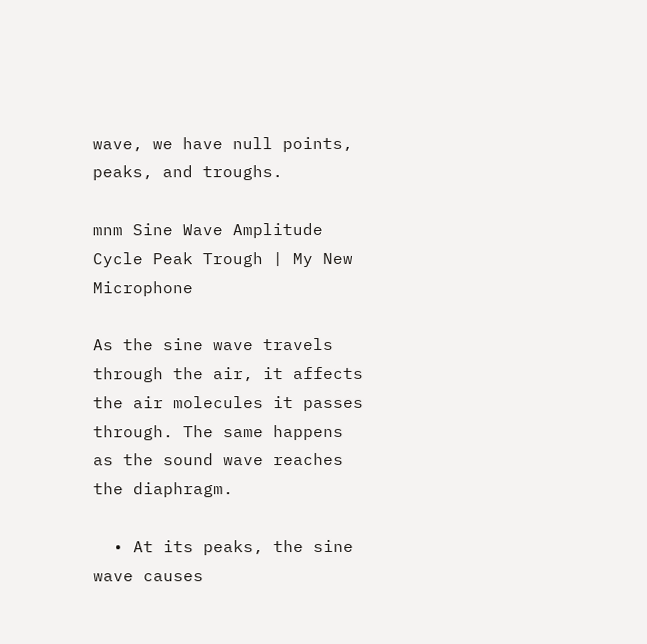wave, we have null points, peaks, and troughs.

mnm Sine Wave Amplitude Cycle Peak Trough | My New Microphone

As the sine wave travels through the air, it affects the air molecules it passes through. The same happens as the sound wave reaches the diaphragm.

  • At its peaks, the sine wave causes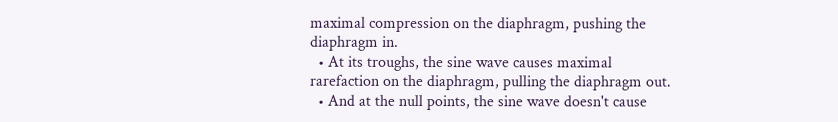maximal compression on the diaphragm, pushing the diaphragm in.
  • At its troughs, the sine wave causes maximal rarefaction on the diaphragm, pulling the diaphragm out.
  • And at the null points, the sine wave doesn't cause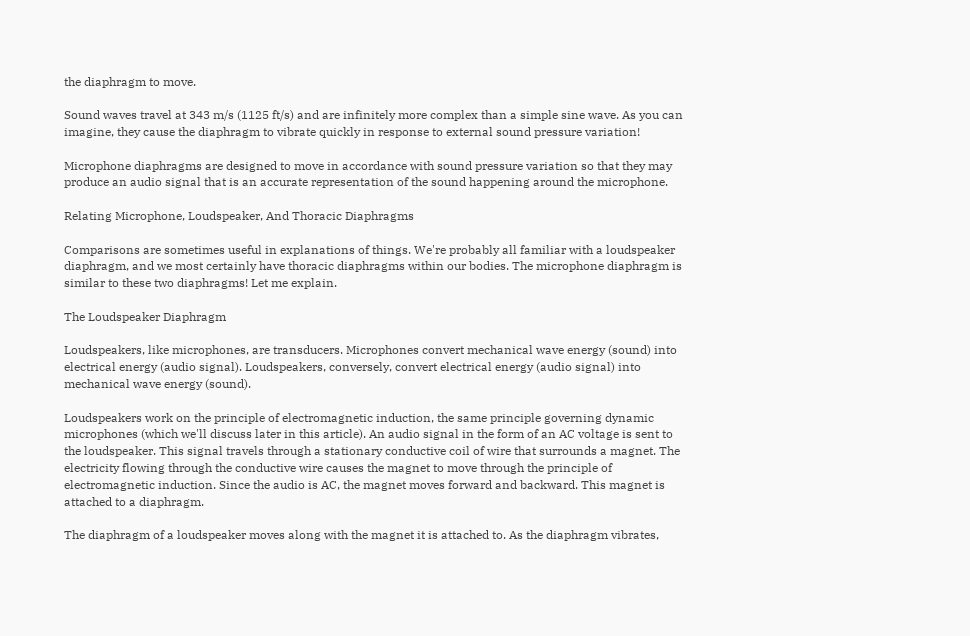the diaphragm to move.

Sound waves travel at 343 m/s (1125 ft/s) and are infinitely more complex than a simple sine wave. As you can imagine, they cause the diaphragm to vibrate quickly in response to external sound pressure variation!

Microphone diaphragms are designed to move in accordance with sound pressure variation so that they may produce an audio signal that is an accurate representation of the sound happening around the microphone.

Relating Microphone, Loudspeaker, And Thoracic Diaphragms

Comparisons are sometimes useful in explanations of things. We're probably all familiar with a loudspeaker diaphragm, and we most certainly have thoracic diaphragms within our bodies. The microphone diaphragm is similar to these two diaphragms! Let me explain.

The Loudspeaker Diaphragm

Loudspeakers, like microphones, are transducers. Microphones convert mechanical wave energy (sound) into electrical energy (audio signal). Loudspeakers, conversely, convert electrical energy (audio signal) into mechanical wave energy (sound).

Loudspeakers work on the principle of electromagnetic induction, the same principle governing dynamic microphones (which we'll discuss later in this article). An audio signal in the form of an AC voltage is sent to the loudspeaker. This signal travels through a stationary conductive coil of wire that surrounds a magnet. The electricity flowing through the conductive wire causes the magnet to move through the principle of electromagnetic induction. Since the audio is AC, the magnet moves forward and backward. This magnet is attached to a diaphragm.

The diaphragm of a loudspeaker moves along with the magnet it is attached to. As the diaphragm vibrates,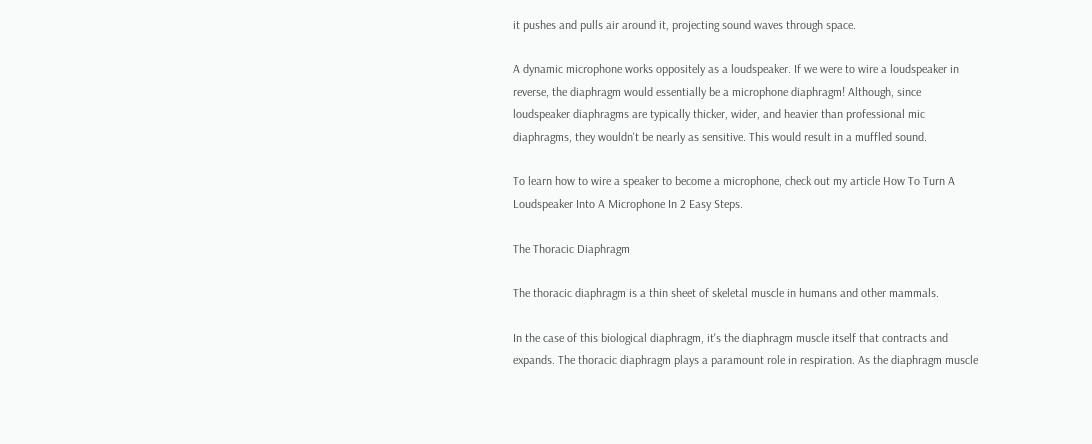it pushes and pulls air around it, projecting sound waves through space.

A dynamic microphone works oppositely as a loudspeaker. If we were to wire a loudspeaker in reverse, the diaphragm would essentially be a microphone diaphragm! Although, since loudspeaker diaphragms are typically thicker, wider, and heavier than professional mic diaphragms, they wouldn't be nearly as sensitive. This would result in a muffled sound.

To learn how to wire a speaker to become a microphone, check out my article How To Turn A Loudspeaker Into A Microphone In 2 Easy Steps.

The Thoracic Diaphragm

The thoracic diaphragm is a thin sheet of skeletal muscle in humans and other mammals.

In the case of this biological diaphragm, it's the diaphragm muscle itself that contracts and expands. The thoracic diaphragm plays a paramount role in respiration. As the diaphragm muscle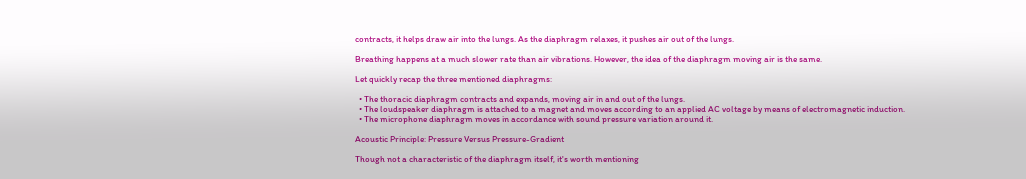contracts, it helps draw air into the lungs. As the diaphragm relaxes, it pushes air out of the lungs.

Breathing happens at a much slower rate than air vibrations. However, the idea of the diaphragm moving air is the same.

Let quickly recap the three mentioned diaphragms:

  • The thoracic diaphragm contracts and expands, moving air in and out of the lungs.
  • The loudspeaker diaphragm is attached to a magnet and moves according to an applied AC voltage by means of electromagnetic induction.
  • The microphone diaphragm moves in accordance with sound pressure variation around it.

Acoustic Principle: Pressure Versus Pressure-Gradient

Though not a characteristic of the diaphragm itself, it's worth mentioning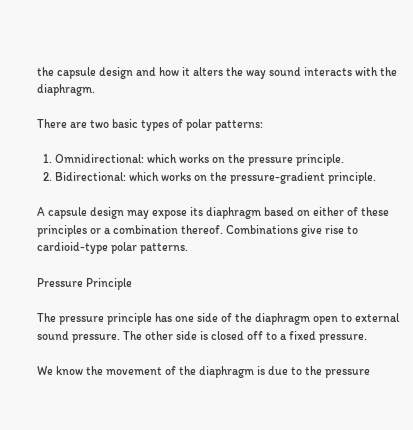the capsule design and how it alters the way sound interacts with the diaphragm.

There are two basic types of polar patterns:

  1. Omnidirectional: which works on the pressure principle.
  2. Bidirectional: which works on the pressure-gradient principle.

A capsule design may expose its diaphragm based on either of these principles or a combination thereof. Combinations give rise to cardioid-type polar patterns.

Pressure Principle

The pressure principle has one side of the diaphragm open to external sound pressure. The other side is closed off to a fixed pressure.

We know the movement of the diaphragm is due to the pressure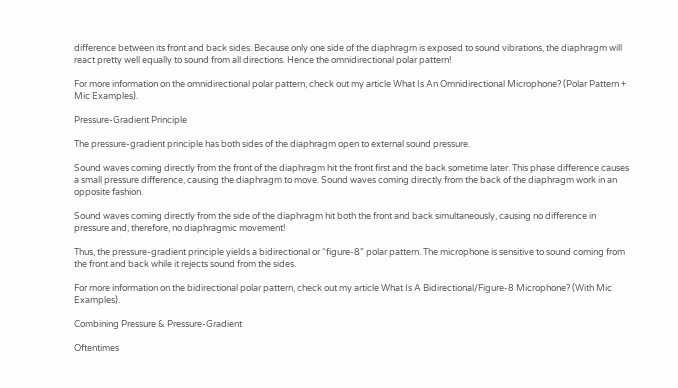difference between its front and back sides. Because only one side of the diaphragm is exposed to sound vibrations, the diaphragm will react pretty well equally to sound from all directions. Hence the omnidirectional polar pattern!

For more information on the omnidirectional polar pattern, check out my article What Is An Omnidirectional Microphone? (Polar Pattern + Mic Examples).

Pressure-Gradient Principle

The pressure-gradient principle has both sides of the diaphragm open to external sound pressure.

Sound waves coming directly from the front of the diaphragm hit the front first and the back sometime later. This phase difference causes a small pressure difference, causing the diaphragm to move. Sound waves coming directly from the back of the diaphragm work in an opposite fashion.

Sound waves coming directly from the side of the diaphragm hit both the front and back simultaneously, causing no difference in pressure and, therefore, no diaphragmic movement!

Thus, the pressure-gradient principle yields a bidirectional or “figure-8” polar pattern. The microphone is sensitive to sound coming from the front and back while it rejects sound from the sides.

For more information on the bidirectional polar pattern, check out my article What Is A Bidirectional/Figure-8 Microphone? (With Mic Examples).

Combining Pressure & Pressure-Gradient

Oftentimes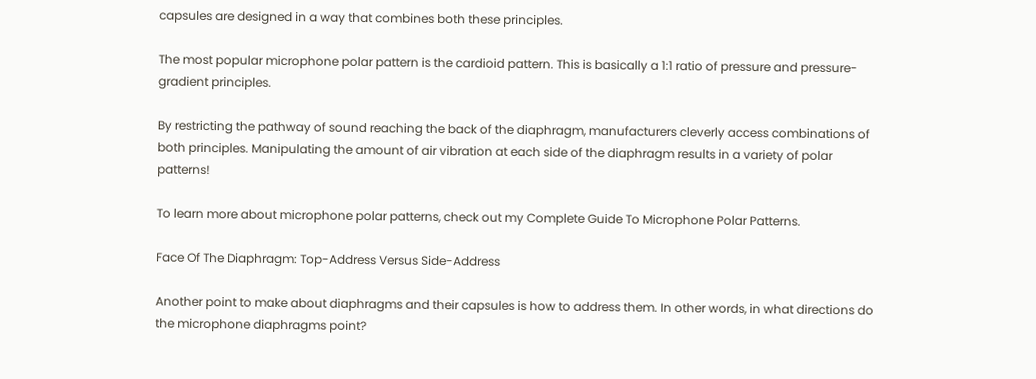capsules are designed in a way that combines both these principles.

The most popular microphone polar pattern is the cardioid pattern. This is basically a 1:1 ratio of pressure and pressure-gradient principles.

By restricting the pathway of sound reaching the back of the diaphragm, manufacturers cleverly access combinations of both principles. Manipulating the amount of air vibration at each side of the diaphragm results in a variety of polar patterns!

To learn more about microphone polar patterns, check out my Complete Guide To Microphone Polar Patterns.

Face Of The Diaphragm: Top-Address Versus Side-Address

Another point to make about diaphragms and their capsules is how to address them. In other words, in what directions do the microphone diaphragms point?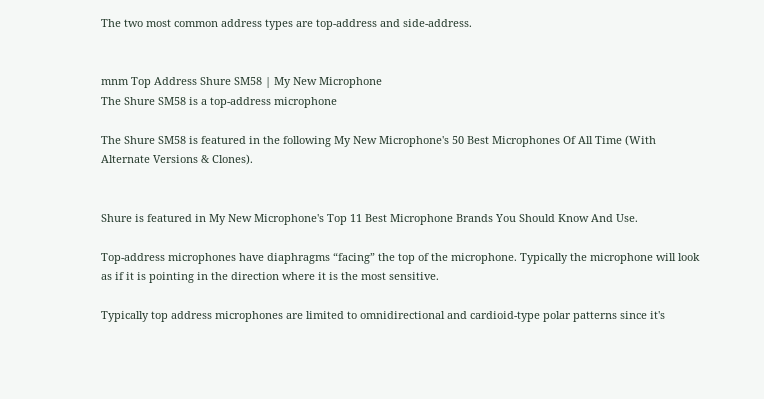The two most common address types are top-address and side-address.


mnm Top Address Shure SM58 | My New Microphone
The Shure SM58 is a top-address microphone

The Shure SM58 is featured in the following My New Microphone's 50 Best Microphones Of All Time (With Alternate Versions & Clones).


Shure is featured in My New Microphone's Top 11 Best Microphone Brands You Should Know And Use.

Top-address microphones have diaphragms “facing” the top of the microphone. Typically the microphone will look as if it is pointing in the direction where it is the most sensitive.

Typically top address microphones are limited to omnidirectional and cardioid-type polar patterns since it's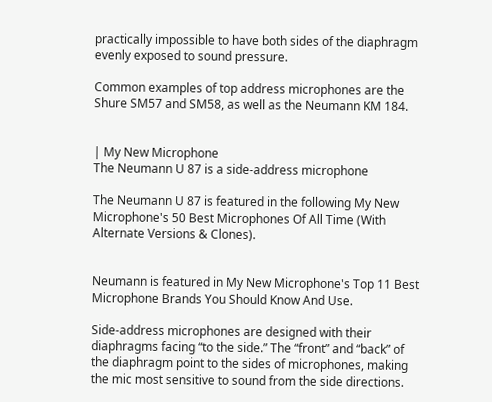practically impossible to have both sides of the diaphragm evenly exposed to sound pressure.

Common examples of top address microphones are the Shure SM57 and SM58, as well as the Neumann KM 184.


| My New Microphone
The Neumann U 87 is a side-address microphone

The Neumann U 87 is featured in the following My New Microphone's 50 Best Microphones Of All Time (With Alternate Versions & Clones).


Neumann is featured in My New Microphone's Top 11 Best Microphone Brands You Should Know And Use.

Side-address microphones are designed with their diaphragms facing “to the side.” The “front” and “back” of the diaphragm point to the sides of microphones, making the mic most sensitive to sound from the side directions.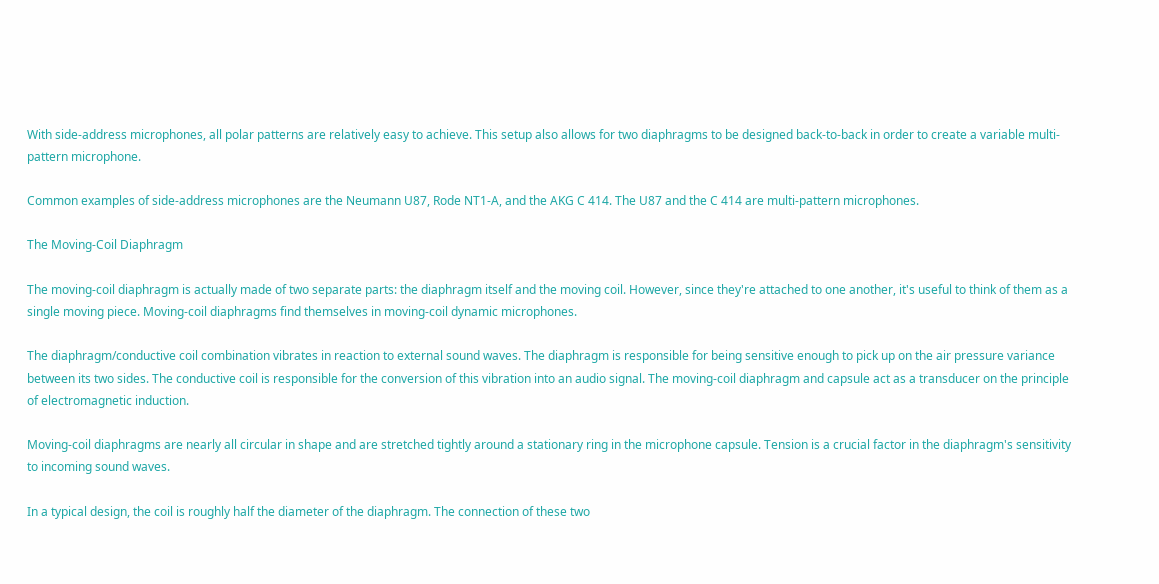With side-address microphones, all polar patterns are relatively easy to achieve. This setup also allows for two diaphragms to be designed back-to-back in order to create a variable multi-pattern microphone.

Common examples of side-address microphones are the Neumann U87, Rode NT1-A, and the AKG C 414. The U87 and the C 414 are multi-pattern microphones.

The Moving-Coil Diaphragm

The moving-coil diaphragm is actually made of two separate parts: the diaphragm itself and the moving coil. However, since they're attached to one another, it's useful to think of them as a single moving piece. Moving-coil diaphragms find themselves in moving-coil dynamic microphones.

The diaphragm/conductive coil combination vibrates in reaction to external sound waves. The diaphragm is responsible for being sensitive enough to pick up on the air pressure variance between its two sides. The conductive coil is responsible for the conversion of this vibration into an audio signal. The moving-coil diaphragm and capsule act as a transducer on the principle of electromagnetic induction.

Moving-coil diaphragms are nearly all circular in shape and are stretched tightly around a stationary ring in the microphone capsule. Tension is a crucial factor in the diaphragm's sensitivity to incoming sound waves.

In a typical design, the coil is roughly half the diameter of the diaphragm. The connection of these two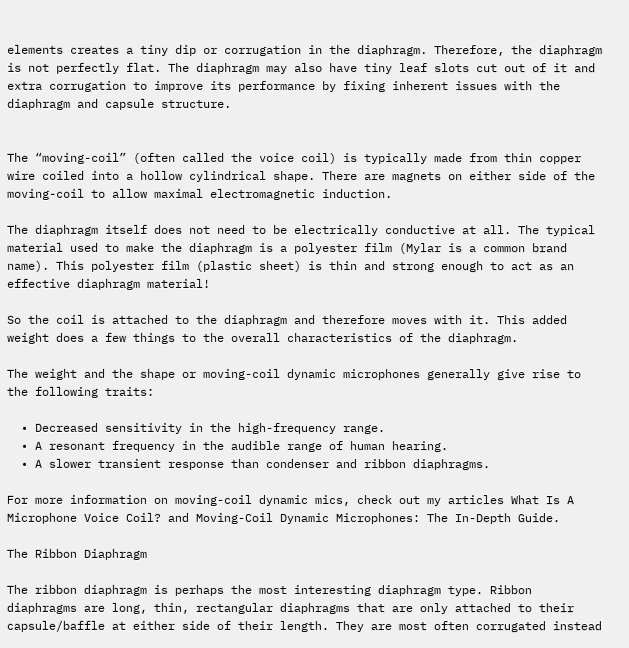elements creates a tiny dip or corrugation in the diaphragm. Therefore, the diaphragm is not perfectly flat. The diaphragm may also have tiny leaf slots cut out of it and extra corrugation to improve its performance by fixing inherent issues with the diaphragm and capsule structure.


The “moving-coil” (often called the voice coil) is typically made from thin copper wire coiled into a hollow cylindrical shape. There are magnets on either side of the moving-coil to allow maximal electromagnetic induction.

The diaphragm itself does not need to be electrically conductive at all. The typical material used to make the diaphragm is a polyester film (Mylar is a common brand name). This polyester film (plastic sheet) is thin and strong enough to act as an effective diaphragm material!

So the coil is attached to the diaphragm and therefore moves with it. This added weight does a few things to the overall characteristics of the diaphragm.

The weight and the shape or moving-coil dynamic microphones generally give rise to the following traits:

  • Decreased sensitivity in the high-frequency range.
  • A resonant frequency in the audible range of human hearing.
  • A slower transient response than condenser and ribbon diaphragms.

For more information on moving-coil dynamic mics, check out my articles What Is A Microphone Voice Coil? and Moving-Coil Dynamic Microphones: The In-Depth Guide.

The Ribbon Diaphragm

The ribbon diaphragm is perhaps the most interesting diaphragm type. Ribbon diaphragms are long, thin, rectangular diaphragms that are only attached to their capsule/baffle at either side of their length. They are most often corrugated instead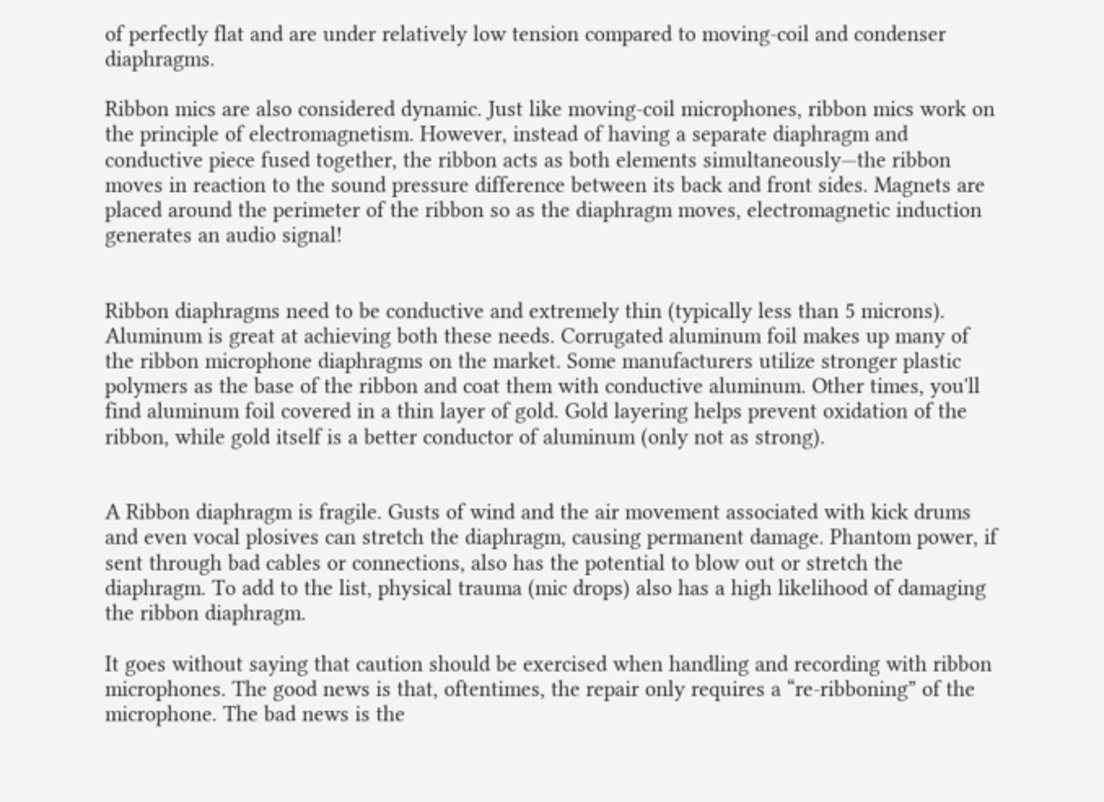of perfectly flat and are under relatively low tension compared to moving-coil and condenser diaphragms.

Ribbon mics are also considered dynamic. Just like moving-coil microphones, ribbon mics work on the principle of electromagnetism. However, instead of having a separate diaphragm and conductive piece fused together, the ribbon acts as both elements simultaneously—the ribbon moves in reaction to the sound pressure difference between its back and front sides. Magnets are placed around the perimeter of the ribbon so as the diaphragm moves, electromagnetic induction generates an audio signal!


Ribbon diaphragms need to be conductive and extremely thin (typically less than 5 microns). Aluminum is great at achieving both these needs. Corrugated aluminum foil makes up many of the ribbon microphone diaphragms on the market. Some manufacturers utilize stronger plastic polymers as the base of the ribbon and coat them with conductive aluminum. Other times, you'll find aluminum foil covered in a thin layer of gold. Gold layering helps prevent oxidation of the ribbon, while gold itself is a better conductor of aluminum (only not as strong).


A Ribbon diaphragm is fragile. Gusts of wind and the air movement associated with kick drums and even vocal plosives can stretch the diaphragm, causing permanent damage. Phantom power, if sent through bad cables or connections, also has the potential to blow out or stretch the diaphragm. To add to the list, physical trauma (mic drops) also has a high likelihood of damaging the ribbon diaphragm.

It goes without saying that caution should be exercised when handling and recording with ribbon microphones. The good news is that, oftentimes, the repair only requires a “re-ribboning” of the microphone. The bad news is the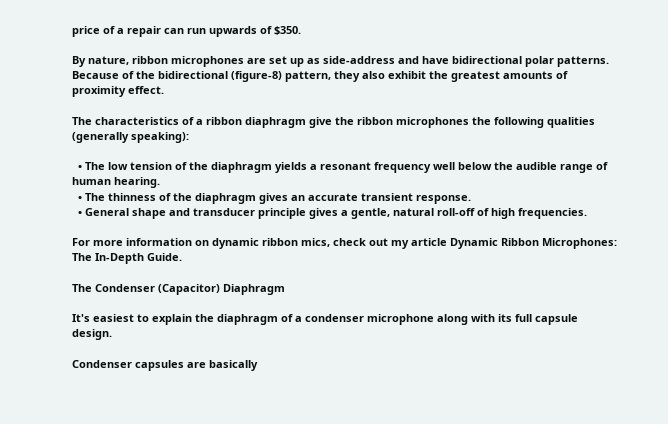price of a repair can run upwards of $350.

By nature, ribbon microphones are set up as side-address and have bidirectional polar patterns. Because of the bidirectional (figure-8) pattern, they also exhibit the greatest amounts of proximity effect.

The characteristics of a ribbon diaphragm give the ribbon microphones the following qualities (generally speaking):

  • The low tension of the diaphragm yields a resonant frequency well below the audible range of human hearing.
  • The thinness of the diaphragm gives an accurate transient response.
  • General shape and transducer principle gives a gentle, natural roll-off of high frequencies.

For more information on dynamic ribbon mics, check out my article Dynamic Ribbon Microphones: The In-Depth Guide.

The Condenser (Capacitor) Diaphragm

It's easiest to explain the diaphragm of a condenser microphone along with its full capsule design.

Condenser capsules are basically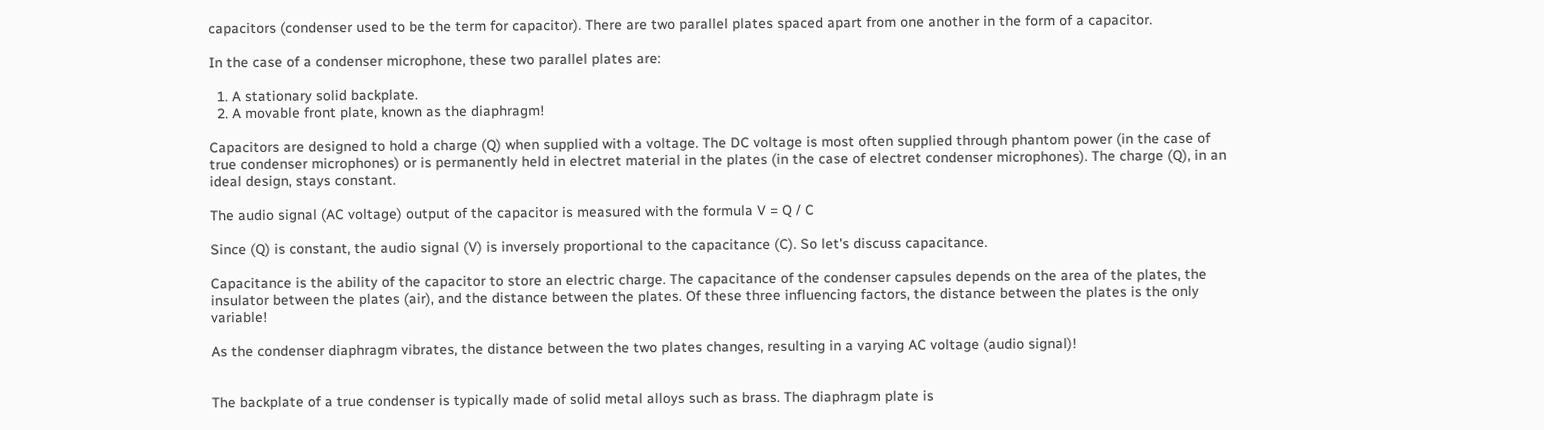capacitors (condenser used to be the term for capacitor). There are two parallel plates spaced apart from one another in the form of a capacitor.

In the case of a condenser microphone, these two parallel plates are:

  1. A stationary solid backplate.
  2. A movable front plate, known as the diaphragm!

Capacitors are designed to hold a charge (Q) when supplied with a voltage. The DC voltage is most often supplied through phantom power (in the case of true condenser microphones) or is permanently held in electret material in the plates (in the case of electret condenser microphones). The charge (Q), in an ideal design, stays constant.

The audio signal (AC voltage) output of the capacitor is measured with the formula V = Q / C

Since (Q) is constant, the audio signal (V) is inversely proportional to the capacitance (C). So let's discuss capacitance.

Capacitance is the ability of the capacitor to store an electric charge. The capacitance of the condenser capsules depends on the area of the plates, the insulator between the plates (air), and the distance between the plates. Of these three influencing factors, the distance between the plates is the only variable!

As the condenser diaphragm vibrates, the distance between the two plates changes, resulting in a varying AC voltage (audio signal)!


The backplate of a true condenser is typically made of solid metal alloys such as brass. The diaphragm plate is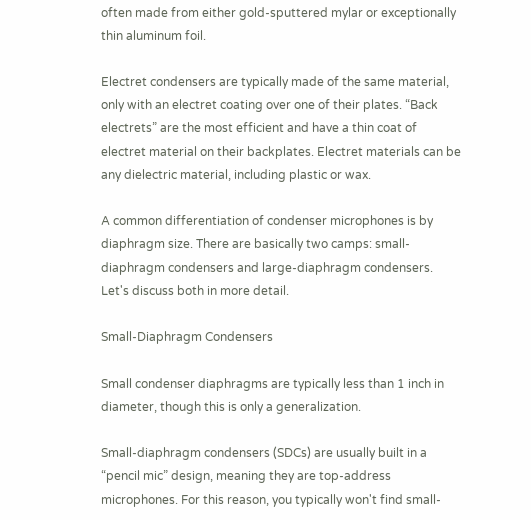often made from either gold-sputtered mylar or exceptionally thin aluminum foil.

Electret condensers are typically made of the same material, only with an electret coating over one of their plates. “Back electrets” are the most efficient and have a thin coat of electret material on their backplates. Electret materials can be any dielectric material, including plastic or wax.

A common differentiation of condenser microphones is by diaphragm size. There are basically two camps: small-diaphragm condensers and large-diaphragm condensers. Let's discuss both in more detail.

Small-Diaphragm Condensers

Small condenser diaphragms are typically less than 1 inch in diameter, though this is only a generalization.

Small-diaphragm condensers (SDCs) are usually built in a “pencil mic” design, meaning they are top-address microphones. For this reason, you typically won't find small-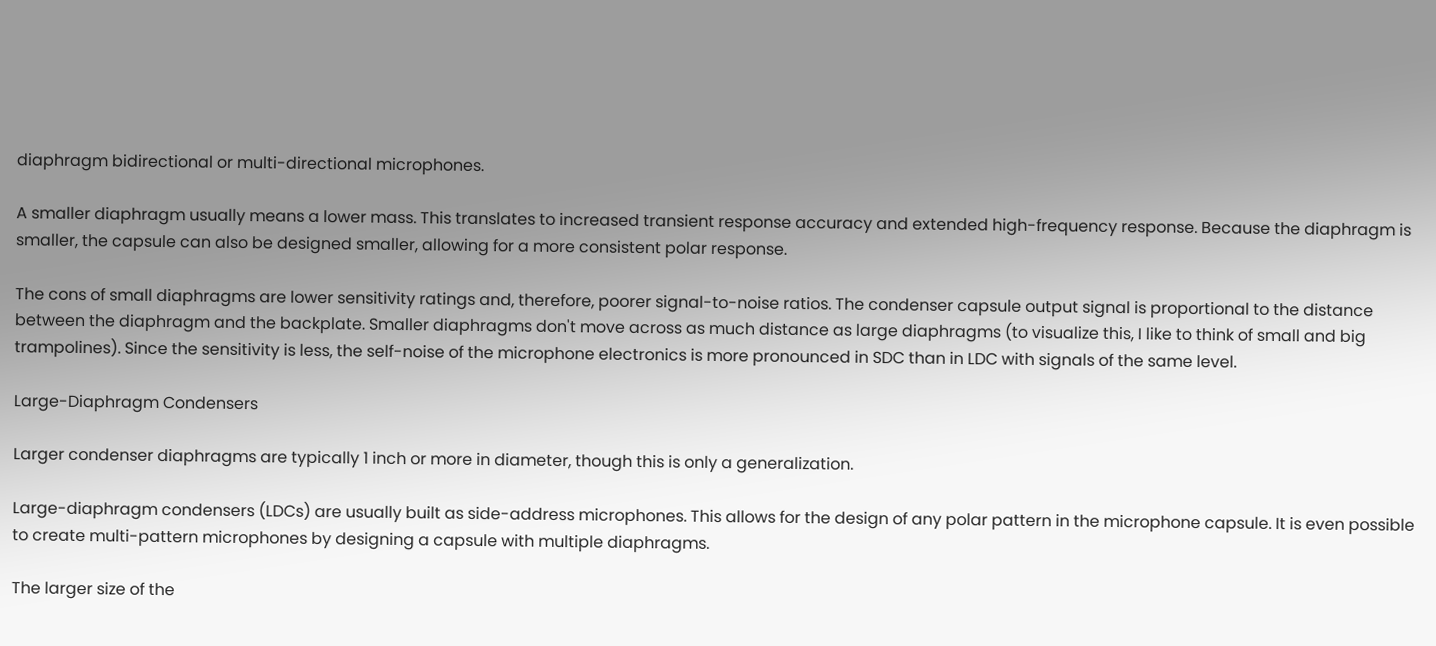diaphragm bidirectional or multi-directional microphones.

A smaller diaphragm usually means a lower mass. This translates to increased transient response accuracy and extended high-frequency response. Because the diaphragm is smaller, the capsule can also be designed smaller, allowing for a more consistent polar response.

The cons of small diaphragms are lower sensitivity ratings and, therefore, poorer signal-to-noise ratios. The condenser capsule output signal is proportional to the distance between the diaphragm and the backplate. Smaller diaphragms don't move across as much distance as large diaphragms (to visualize this, I like to think of small and big trampolines). Since the sensitivity is less, the self-noise of the microphone electronics is more pronounced in SDC than in LDC with signals of the same level.

Large-Diaphragm Condensers

Larger condenser diaphragms are typically 1 inch or more in diameter, though this is only a generalization.

Large-diaphragm condensers (LDCs) are usually built as side-address microphones. This allows for the design of any polar pattern in the microphone capsule. It is even possible to create multi-pattern microphones by designing a capsule with multiple diaphragms.

The larger size of the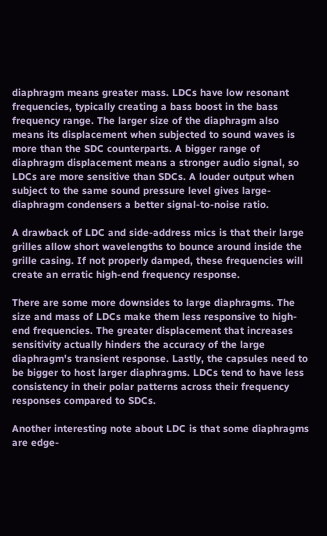diaphragm means greater mass. LDCs have low resonant frequencies, typically creating a bass boost in the bass frequency range. The larger size of the diaphragm also means its displacement when subjected to sound waves is more than the SDC counterparts. A bigger range of diaphragm displacement means a stronger audio signal, so LDCs are more sensitive than SDCs. A louder output when subject to the same sound pressure level gives large-diaphragm condensers a better signal-to-noise ratio.

A drawback of LDC and side-address mics is that their large grilles allow short wavelengths to bounce around inside the grille casing. If not properly damped, these frequencies will create an erratic high-end frequency response.

There are some more downsides to large diaphragms. The size and mass of LDCs make them less responsive to high-end frequencies. The greater displacement that increases sensitivity actually hinders the accuracy of the large diaphragm's transient response. Lastly, the capsules need to be bigger to host larger diaphragms. LDCs tend to have less consistency in their polar patterns across their frequency responses compared to SDCs.

Another interesting note about LDC is that some diaphragms are edge-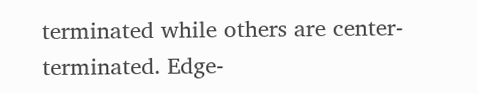terminated while others are center-terminated. Edge-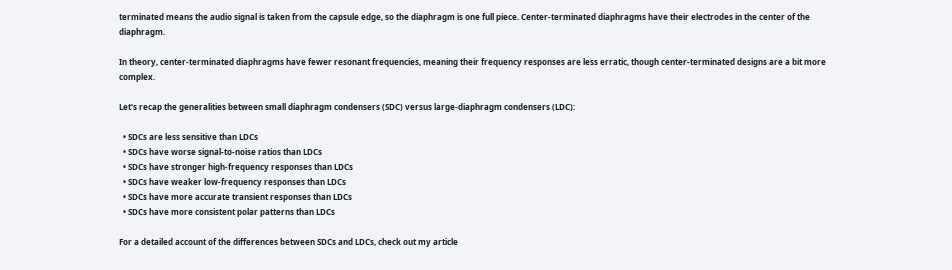terminated means the audio signal is taken from the capsule edge, so the diaphragm is one full piece. Center-terminated diaphragms have their electrodes in the center of the diaphragm.

In theory, center-terminated diaphragms have fewer resonant frequencies, meaning their frequency responses are less erratic, though center-terminated designs are a bit more complex.

Let's recap the generalities between small diaphragm condensers (SDC) versus large-diaphragm condensers (LDC):

  • SDCs are less sensitive than LDCs
  • SDCs have worse signal-to-noise ratios than LDCs
  • SDCs have stronger high-frequency responses than LDCs
  • SDCs have weaker low-frequency responses than LDCs
  • SDCs have more accurate transient responses than LDCs
  • SDCs have more consistent polar patterns than LDCs

For a detailed account of the differences between SDCs and LDCs, check out my article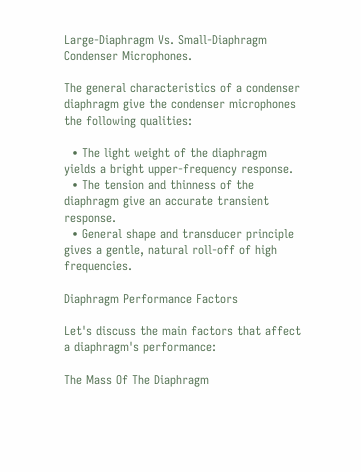Large-Diaphragm Vs. Small-Diaphragm Condenser Microphones.

The general characteristics of a condenser diaphragm give the condenser microphones the following qualities:

  • The light weight of the diaphragm yields a bright upper-frequency response.
  • The tension and thinness of the diaphragm give an accurate transient response.
  • General shape and transducer principle gives a gentle, natural roll-off of high frequencies.

Diaphragm Performance Factors

Let's discuss the main factors that affect a diaphragm's performance:

The Mass Of The Diaphragm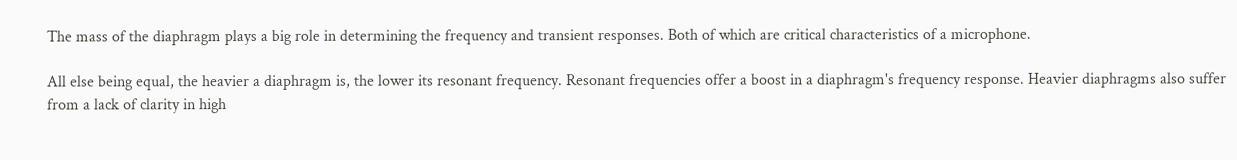The mass of the diaphragm plays a big role in determining the frequency and transient responses. Both of which are critical characteristics of a microphone.

All else being equal, the heavier a diaphragm is, the lower its resonant frequency. Resonant frequencies offer a boost in a diaphragm's frequency response. Heavier diaphragms also suffer from a lack of clarity in high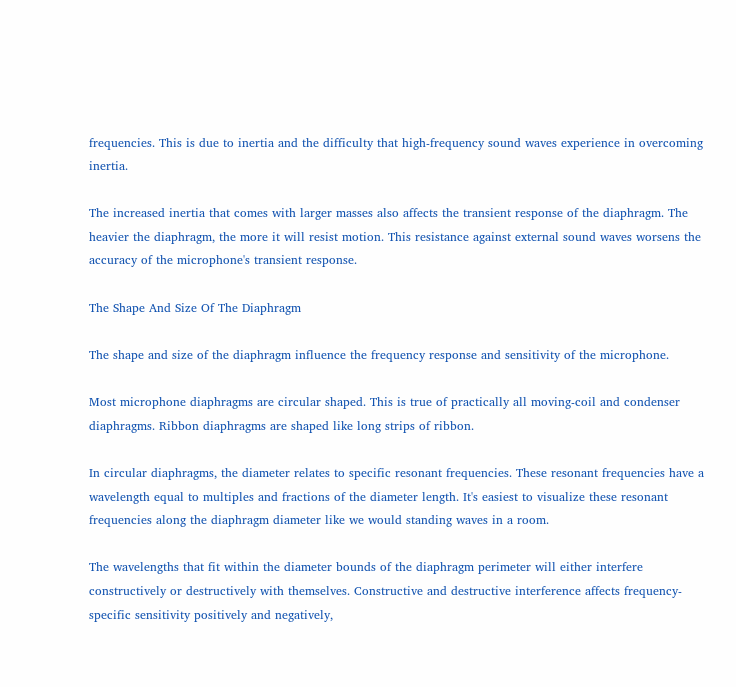frequencies. This is due to inertia and the difficulty that high-frequency sound waves experience in overcoming inertia.

The increased inertia that comes with larger masses also affects the transient response of the diaphragm. The heavier the diaphragm, the more it will resist motion. This resistance against external sound waves worsens the accuracy of the microphone's transient response.

The Shape And Size Of The Diaphragm

The shape and size of the diaphragm influence the frequency response and sensitivity of the microphone.

Most microphone diaphragms are circular shaped. This is true of practically all moving-coil and condenser diaphragms. Ribbon diaphragms are shaped like long strips of ribbon.

In circular diaphragms, the diameter relates to specific resonant frequencies. These resonant frequencies have a wavelength equal to multiples and fractions of the diameter length. It's easiest to visualize these resonant frequencies along the diaphragm diameter like we would standing waves in a room.

The wavelengths that fit within the diameter bounds of the diaphragm perimeter will either interfere constructively or destructively with themselves. Constructive and destructive interference affects frequency-specific sensitivity positively and negatively,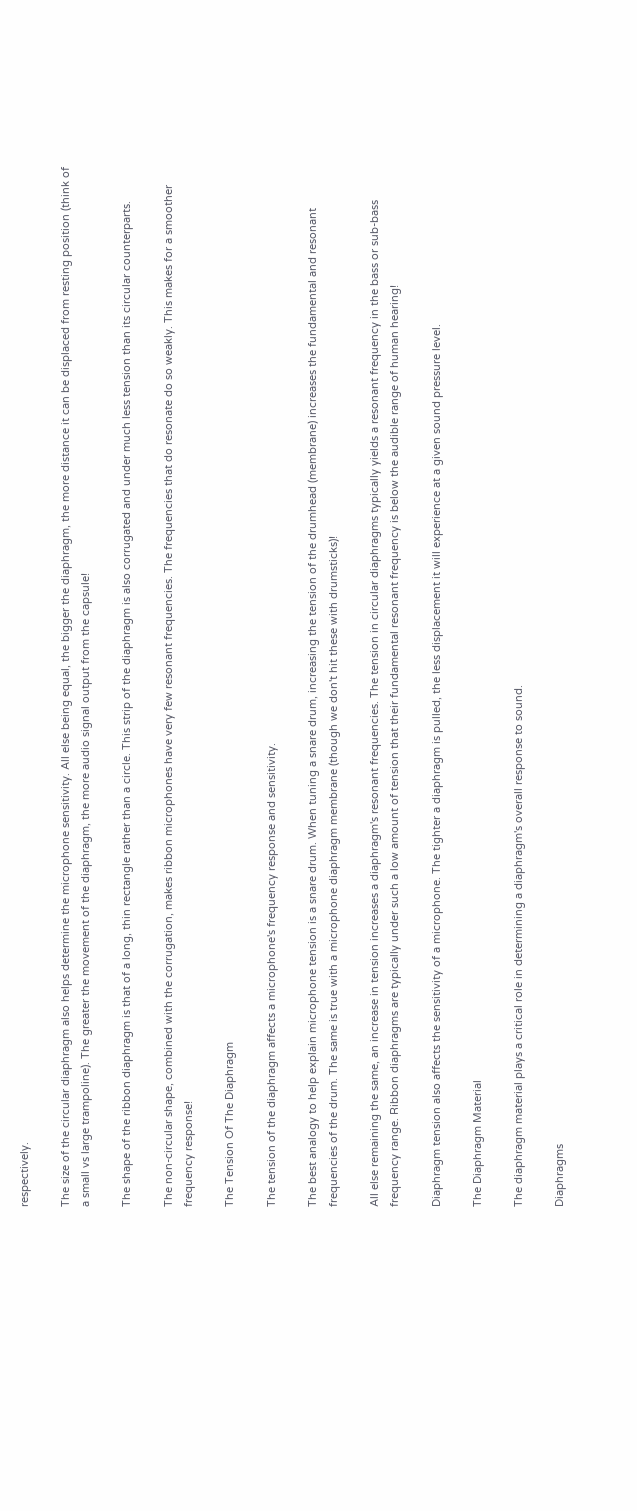respectively.

The size of the circular diaphragm also helps determine the microphone sensitivity. All else being equal, the bigger the diaphragm, the more distance it can be displaced from resting position (think of a small vs large trampoline). The greater the movement of the diaphragm, the more audio signal output from the capsule!

The shape of the ribbon diaphragm is that of a long, thin rectangle rather than a circle. This strip of the diaphragm is also corrugated and under much less tension than its circular counterparts.

The non-circular shape, combined with the corrugation, makes ribbon microphones have very few resonant frequencies. The frequencies that do resonate do so weakly. This makes for a smoother frequency response!

The Tension Of The Diaphragm

The tension of the diaphragm affects a microphone's frequency response and sensitivity.

The best analogy to help explain microphone tension is a snare drum. When tuning a snare drum, increasing the tension of the drumhead (membrane) increases the fundamental and resonant frequencies of the drum. The same is true with a microphone diaphragm membrane (though we don't hit these with drumsticks)!

All else remaining the same, an increase in tension increases a diaphragm's resonant frequencies. The tension in circular diaphragms typically yields a resonant frequency in the bass or sub-bass frequency range. Ribbon diaphragms are typically under such a low amount of tension that their fundamental resonant frequency is below the audible range of human hearing!

Diaphragm tension also affects the sensitivity of a microphone. The tighter a diaphragm is pulled, the less displacement it will experience at a given sound pressure level.

The Diaphragm Material

The diaphragm material plays a critical role in determining a diaphragm's overall response to sound.

Diaphragms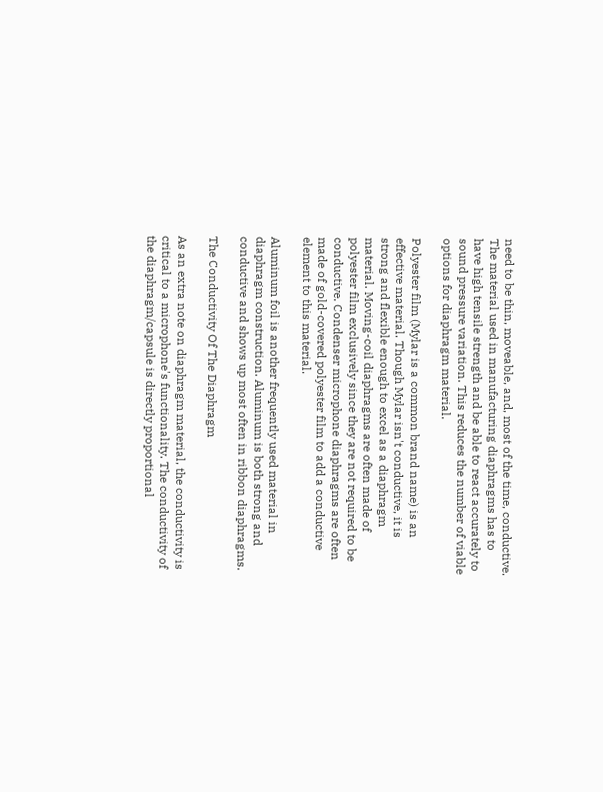need to be thin, moveable, and, most of the time, conductive. The material used in manufacturing diaphragms has to have high tensile strength and be able to react accurately to sound pressure variation. This reduces the number of viable options for diaphragm material.

Polyester film (Mylar is a common brand name) is an effective material. Though Mylar isn't conductive, it is strong and flexible enough to excel as a diaphragm material. Moving-coil diaphragms are often made of polyester film exclusively since they are not required to be conductive. Condenser microphone diaphragms are often made of gold-covered polyester film to add a conductive element to this material.

Aluminum foil is another frequently used material in diaphragm construction. Aluminum is both strong and conductive and shows up most often in ribbon diaphragms.

The Conductivity Of The Diaphragm

As an extra note on diaphragm material, the conductivity is critical to a microphone's functionality. The conductivity of the diaphragm/capsule is directly proportional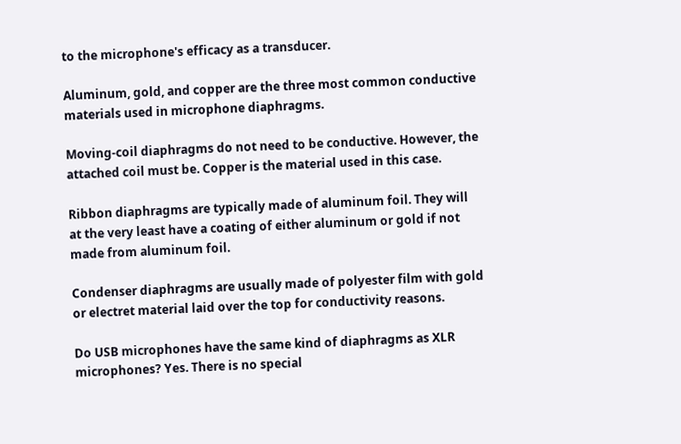to the microphone's efficacy as a transducer.

Aluminum, gold, and copper are the three most common conductive materials used in microphone diaphragms.

Moving-coil diaphragms do not need to be conductive. However, the attached coil must be. Copper is the material used in this case.

Ribbon diaphragms are typically made of aluminum foil. They will at the very least have a coating of either aluminum or gold if not made from aluminum foil.

Condenser diaphragms are usually made of polyester film with gold or electret material laid over the top for conductivity reasons.

Do USB microphones have the same kind of diaphragms as XLR microphones? Yes. There is no special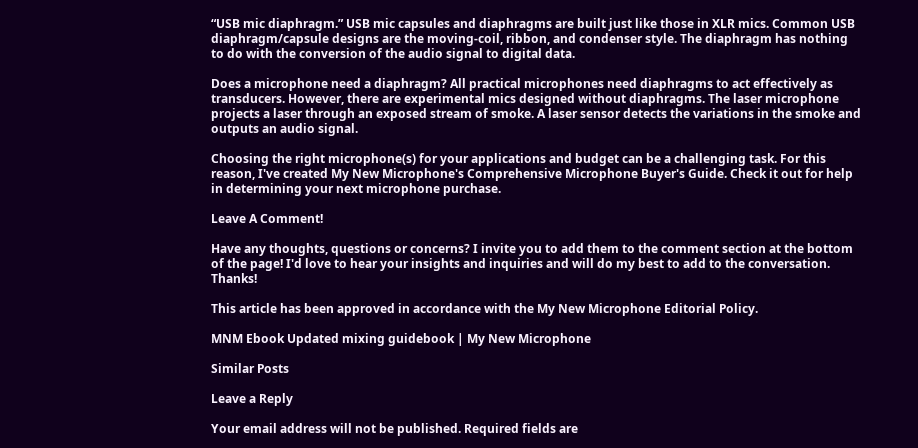“USB mic diaphragm.” USB mic capsules and diaphragms are built just like those in XLR mics. Common USB diaphragm/capsule designs are the moving-coil, ribbon, and condenser style. The diaphragm has nothing to do with the conversion of the audio signal to digital data.

Does a microphone need a diaphragm? All practical microphones need diaphragms to act effectively as transducers. However, there are experimental mics designed without diaphragms. The laser microphone projects a laser through an exposed stream of smoke. A laser sensor detects the variations in the smoke and outputs an audio signal.

Choosing the right microphone(s) for your applications and budget can be a challenging task. For this reason, I've created My New Microphone's Comprehensive Microphone Buyer's Guide. Check it out for help in determining your next microphone purchase.

Leave A Comment!

Have any thoughts, questions or concerns? I invite you to add them to the comment section at the bottom of the page! I'd love to hear your insights and inquiries and will do my best to add to the conversation. Thanks!

This article has been approved in accordance with the My New Microphone Editorial Policy.

MNM Ebook Updated mixing guidebook | My New Microphone

Similar Posts

Leave a Reply

Your email address will not be published. Required fields are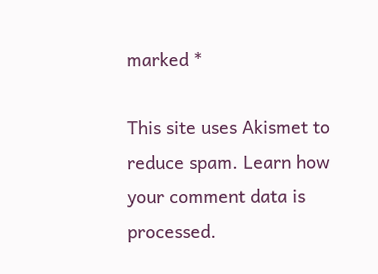marked *

This site uses Akismet to reduce spam. Learn how your comment data is processed.